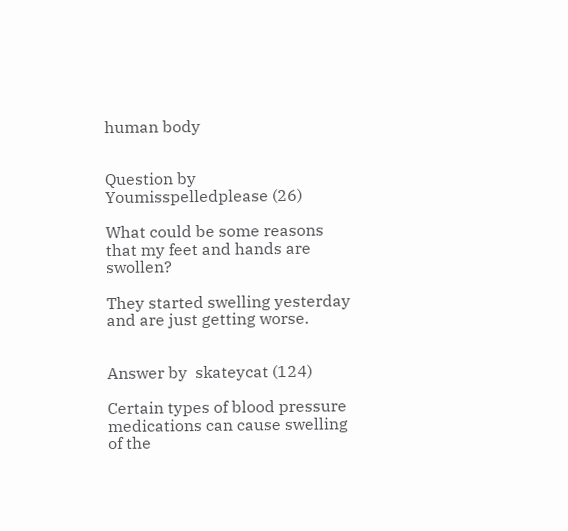human body


Question by  Youmisspelledplease (26)

What could be some reasons that my feet and hands are swollen?

They started swelling yesterday and are just getting worse.


Answer by  skateycat (124)

Certain types of blood pressure medications can cause swelling of the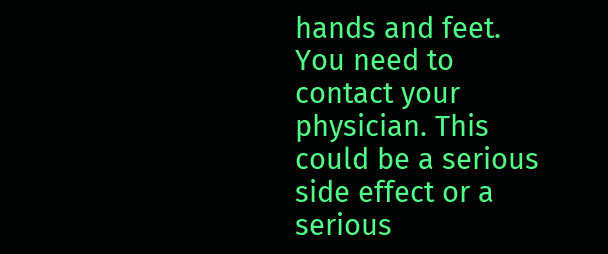hands and feet. You need to contact your physician. This could be a serious side effect or a serious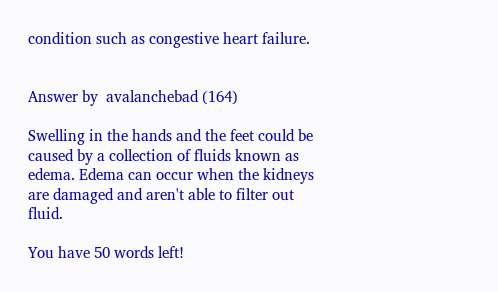condition such as congestive heart failure.


Answer by  avalanchebad (164)

Swelling in the hands and the feet could be caused by a collection of fluids known as edema. Edema can occur when the kidneys are damaged and aren't able to filter out fluid.

You have 50 words left!